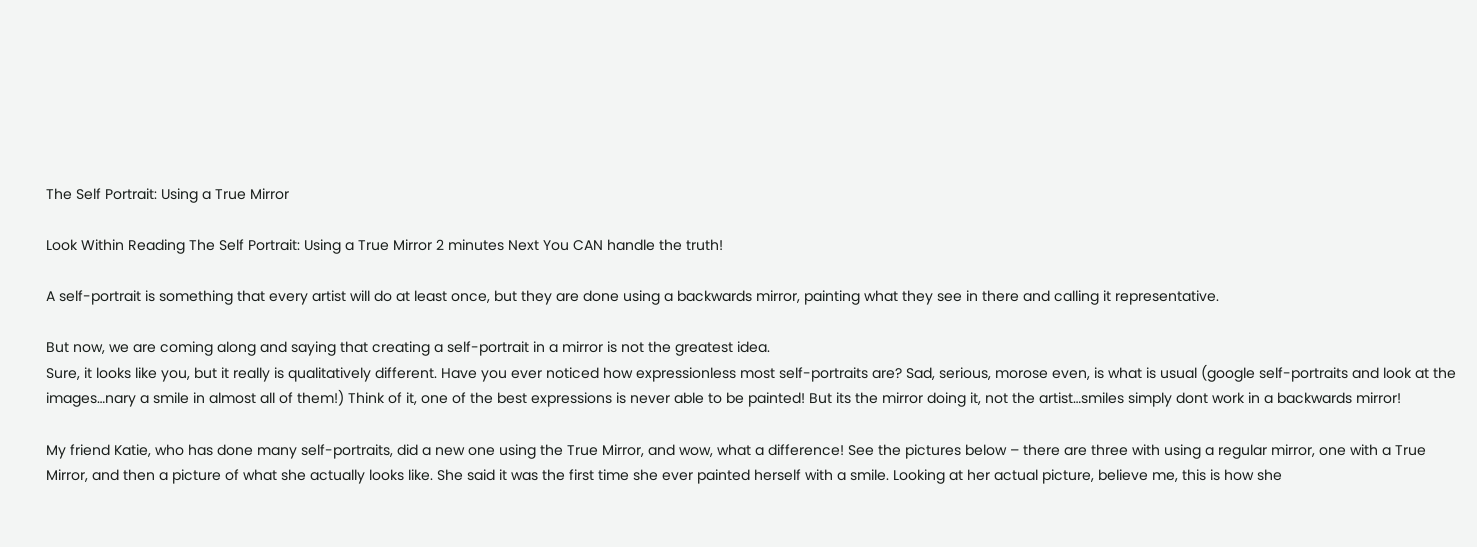The Self Portrait: Using a True Mirror

Look Within Reading The Self Portrait: Using a True Mirror 2 minutes Next You CAN handle the truth!

A self-portrait is something that every artist will do at least once, but they are done using a backwards mirror, painting what they see in there and calling it representative.

But now, we are coming along and saying that creating a self-portrait in a mirror is not the greatest idea.
Sure, it looks like you, but it really is qualitatively different. Have you ever noticed how expressionless most self-portraits are? Sad, serious, morose even, is what is usual (google self-portraits and look at the images…nary a smile in almost all of them!) Think of it, one of the best expressions is never able to be painted! But its the mirror doing it, not the artist…smiles simply dont work in a backwards mirror!

My friend Katie, who has done many self-portraits, did a new one using the True Mirror, and wow, what a difference! See the pictures below – there are three with using a regular mirror, one with a True Mirror, and then a picture of what she actually looks like. She said it was the first time she ever painted herself with a smile. Looking at her actual picture, believe me, this is how she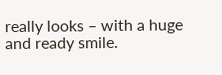really looks – with a huge and ready smile.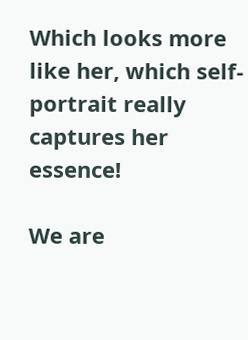Which looks more like her, which self-portrait really captures her essence!

We are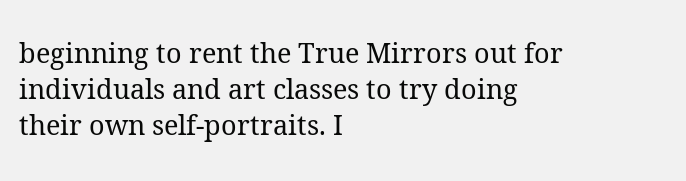beginning to rent the True Mirrors out for individuals and art classes to try doing their own self-portraits. I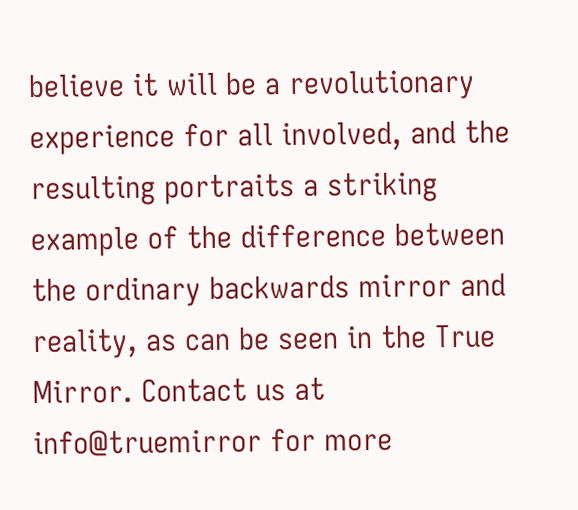believe it will be a revolutionary experience for all involved, and the resulting portraits a striking example of the difference between the ordinary backwards mirror and reality, as can be seen in the True Mirror. Contact us at info@truemirror for more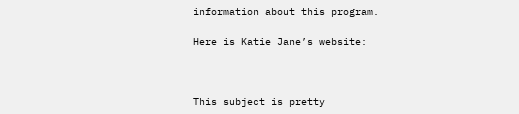information about this program.

Here is Katie Jane’s website:



This subject is pretty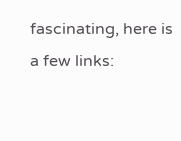fascinating, here is a few links: